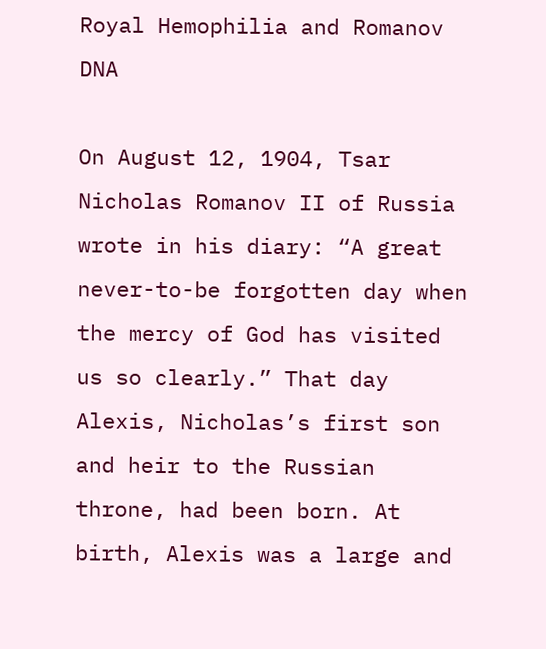Royal Hemophilia and Romanov DNA

On August 12, 1904, Tsar Nicholas Romanov II of Russia wrote in his diary: “A great never-to-be forgotten day when the mercy of God has visited us so clearly.” That day Alexis, Nicholas’s first son and heir to the Russian throne, had been born. At birth, Alexis was a large and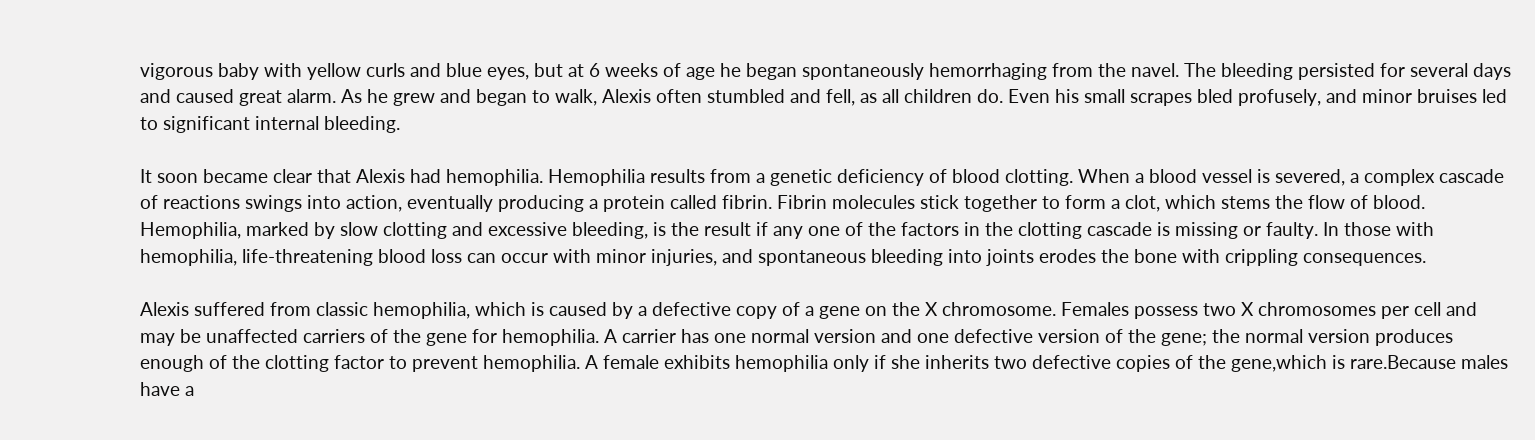vigorous baby with yellow curls and blue eyes, but at 6 weeks of age he began spontaneously hemorrhaging from the navel. The bleeding persisted for several days and caused great alarm. As he grew and began to walk, Alexis often stumbled and fell, as all children do. Even his small scrapes bled profusely, and minor bruises led to significant internal bleeding.

It soon became clear that Alexis had hemophilia. Hemophilia results from a genetic deficiency of blood clotting. When a blood vessel is severed, a complex cascade of reactions swings into action, eventually producing a protein called fibrin. Fibrin molecules stick together to form a clot, which stems the flow of blood. Hemophilia, marked by slow clotting and excessive bleeding, is the result if any one of the factors in the clotting cascade is missing or faulty. In those with hemophilia, life-threatening blood loss can occur with minor injuries, and spontaneous bleeding into joints erodes the bone with crippling consequences.

Alexis suffered from classic hemophilia, which is caused by a defective copy of a gene on the X chromosome. Females possess two X chromosomes per cell and may be unaffected carriers of the gene for hemophilia. A carrier has one normal version and one defective version of the gene; the normal version produces enough of the clotting factor to prevent hemophilia. A female exhibits hemophilia only if she inherits two defective copies of the gene,which is rare.Because males have a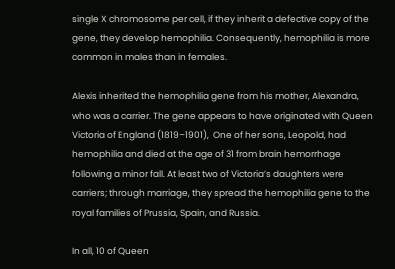single X chromosome per cell, if they inherit a defective copy of the gene, they develop hemophilia. Consequently, hemophilia is more common in males than in females.

Alexis inherited the hemophilia gene from his mother, Alexandra, who was a carrier. The gene appears to have originated with Queen Victoria of England (1819–1901),  One of her sons, Leopold, had hemophilia and died at the age of 31 from brain hemorrhage following a minor fall. At least two of Victoria’s daughters were carriers; through marriage, they spread the hemophilia gene to the royal families of Prussia, Spain, and Russia.

In all, 10 of Queen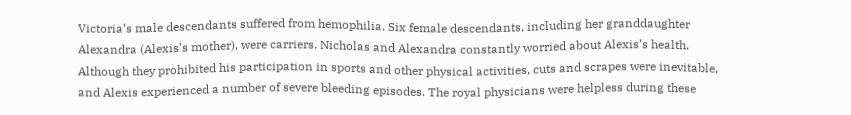Victoria’s male descendants suffered from hemophilia. Six female descendants, including her granddaughter Alexandra (Alexis’s mother), were carriers. Nicholas and Alexandra constantly worried about Alexis’s health. Although they prohibited his participation in sports and other physical activities, cuts and scrapes were inevitable, and Alexis experienced a number of severe bleeding episodes. The royal physicians were helpless during these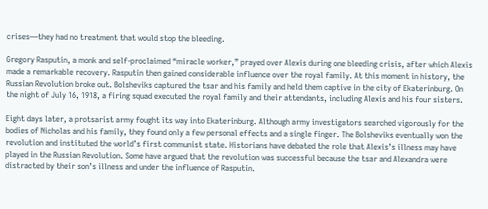crises—they had no treatment that would stop the bleeding.

Gregory Rasputin, a monk and self-proclaimed “miracle worker,” prayed over Alexis during one bleeding crisis, after which Alexis made a remarkable recovery. Rasputin then gained considerable influence over the royal family. At this moment in history, the Russian Revolution broke out. Bolsheviks captured the tsar and his family and held them captive in the city of Ekaterinburg. On the night of July 16, 1918, a firing squad executed the royal family and their attendants, including Alexis and his four sisters.

Eight days later, a protsarist army fought its way into Ekaterinburg. Although army investigators searched vigorously for the bodies of Nicholas and his family, they found only a few personal effects and a single finger. The Bolsheviks eventually won the revolution and instituted the world’s first communist state. Historians have debated the role that Alexis’s illness may have played in the Russian Revolution. Some have argued that the revolution was successful because the tsar and Alexandra were distracted by their son’s illness and under the influence of Rasputin.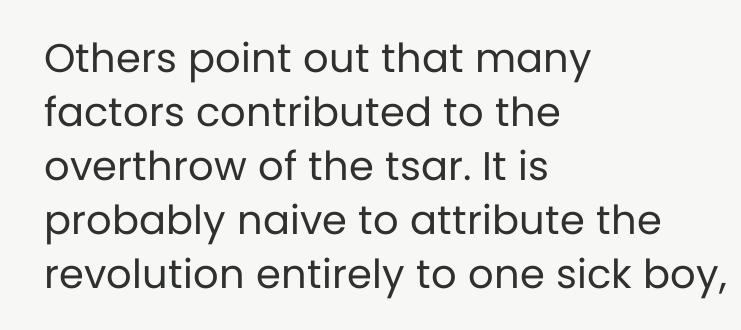Others point out that many factors contributed to the overthrow of the tsar. It is probably naive to attribute the revolution entirely to one sick boy,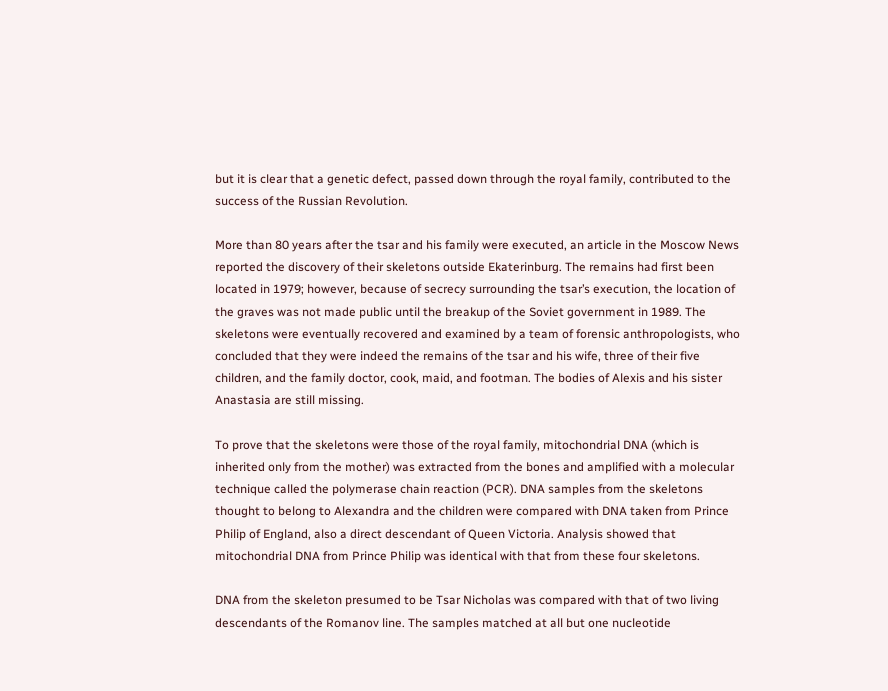but it is clear that a genetic defect, passed down through the royal family, contributed to the success of the Russian Revolution.

More than 80 years after the tsar and his family were executed, an article in the Moscow News reported the discovery of their skeletons outside Ekaterinburg. The remains had first been located in 1979; however, because of secrecy surrounding the tsar’s execution, the location of the graves was not made public until the breakup of the Soviet government in 1989. The skeletons were eventually recovered and examined by a team of forensic anthropologists, who concluded that they were indeed the remains of the tsar and his wife, three of their five children, and the family doctor, cook, maid, and footman. The bodies of Alexis and his sister Anastasia are still missing.

To prove that the skeletons were those of the royal family, mitochondrial DNA (which is inherited only from the mother) was extracted from the bones and amplified with a molecular technique called the polymerase chain reaction (PCR). DNA samples from the skeletons thought to belong to Alexandra and the children were compared with DNA taken from Prince Philip of England, also a direct descendant of Queen Victoria. Analysis showed that mitochondrial DNA from Prince Philip was identical with that from these four skeletons.

DNA from the skeleton presumed to be Tsar Nicholas was compared with that of two living descendants of the Romanov line. The samples matched at all but one nucleotide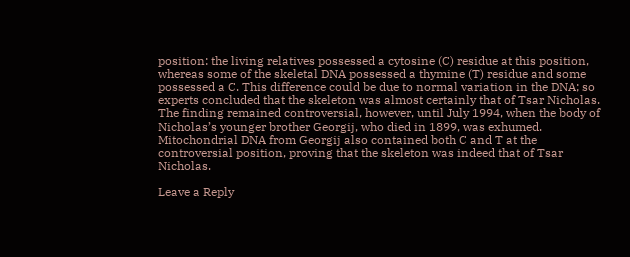position: the living relatives possessed a cytosine (C) residue at this position, whereas some of the skeletal DNA possessed a thymine (T) residue and some possessed a C. This difference could be due to normal variation in the DNA; so experts concluded that the skeleton was almost certainly that of Tsar Nicholas. The finding remained controversial, however, until July 1994, when the body of Nicholas’s younger brother Georgij, who died in 1899, was exhumed. Mitochondrial DNA from Georgij also contained both C and T at the controversial position, proving that the skeleton was indeed that of Tsar Nicholas.

Leave a Reply